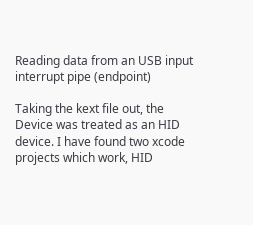Reading data from an USB input interrupt pipe (endpoint)

Taking the kext file out, the Device was treated as an HID device. I have found two xcode projects which work, HID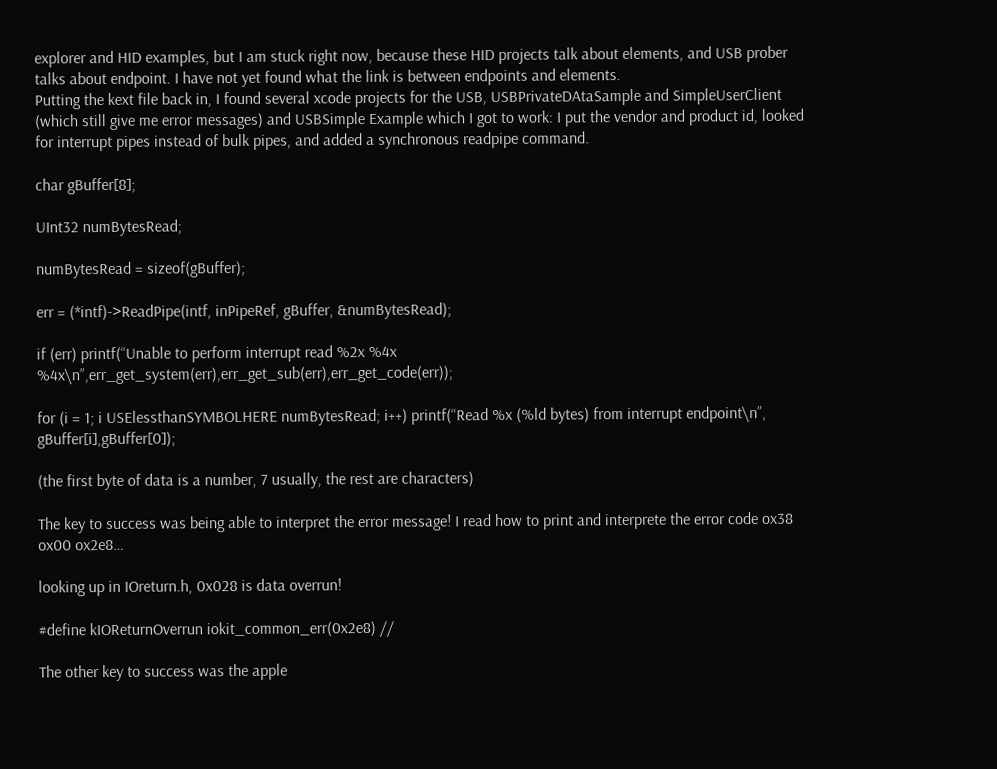explorer and HID examples, but I am stuck right now, because these HID projects talk about elements, and USB prober talks about endpoint. I have not yet found what the link is between endpoints and elements.
Putting the kext file back in, I found several xcode projects for the USB, USBPrivateDAtaSample and SimpleUserClient (which still give me error messages) and USBSimple Example which I got to work: I put the vendor and product id, looked for interrupt pipes instead of bulk pipes, and added a synchronous readpipe command.

char gBuffer[8];

UInt32 numBytesRead;

numBytesRead = sizeof(gBuffer);

err = (*intf)->ReadPipe(intf, inPipeRef, gBuffer, &numBytesRead);

if (err) printf(“Unable to perform interrupt read %2x %4x %4x\n”,err_get_system(err),err_get_sub(err),err_get_code(err));

for (i = 1; i USElessthanSYMBOLHERE numBytesRead; i++) printf(“Read %x (%ld bytes) from interrupt endpoint\n”, gBuffer[i],gBuffer[0]);

(the first byte of data is a number, 7 usually, the rest are characters)

The key to success was being able to interpret the error message! I read how to print and interprete the error code ox38 ox00 ox2e8…

looking up in IOreturn.h, 0x028 is data overrun!

#define kIOReturnOverrun iokit_common_err(0x2e8) //

The other key to success was the apple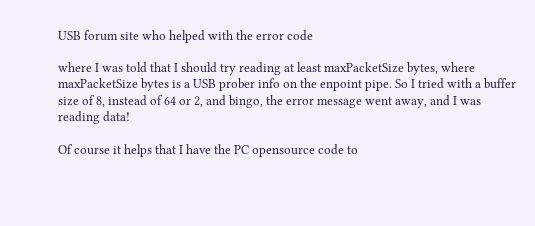USB forum site who helped with the error code

where I was told that I should try reading at least maxPacketSize bytes, where maxPacketSize bytes is a USB prober info on the enpoint pipe. So I tried with a buffer size of 8, instead of 64 or 2, and bingo, the error message went away, and I was reading data!

Of course it helps that I have the PC opensource code to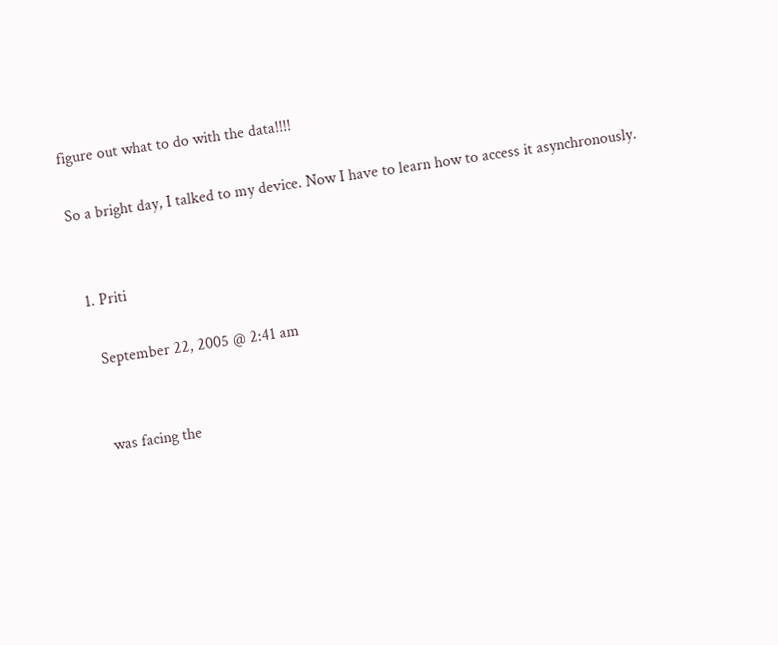figure out what to do with the data!!!!

So a bright day, I talked to my device. Now I have to learn how to access it asynchronously.


  1. Priti

    September 22, 2005 @ 2:41 am


    was facing the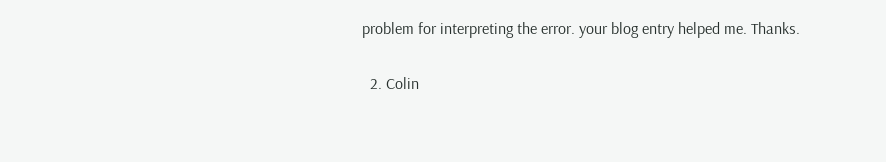problem for interpreting the error. your blog entry helped me. Thanks.

  2. Colin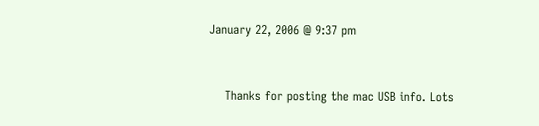January 22, 2006 @ 9:37 pm


    Thanks for posting the mac USB info. Lots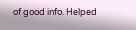of good info. Helped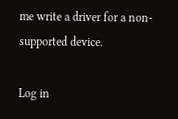me write a driver for a non-supported device.

Log in